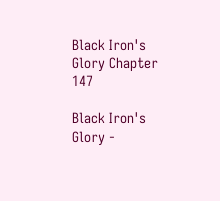Black Iron's Glory Chapter 147

Black Iron's Glory -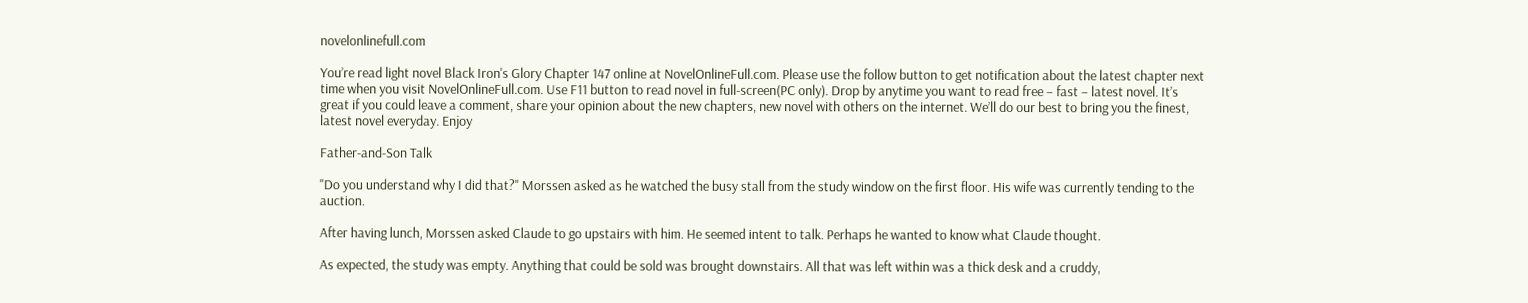novelonlinefull.com

You’re read light novel Black Iron's Glory Chapter 147 online at NovelOnlineFull.com. Please use the follow button to get notification about the latest chapter next time when you visit NovelOnlineFull.com. Use F11 button to read novel in full-screen(PC only). Drop by anytime you want to read free – fast – latest novel. It’s great if you could leave a comment, share your opinion about the new chapters, new novel with others on the internet. We’ll do our best to bring you the finest, latest novel everyday. Enjoy

Father-and-Son Talk

"Do you understand why I did that?" Morssen asked as he watched the busy stall from the study window on the first floor. His wife was currently tending to the auction.

After having lunch, Morssen asked Claude to go upstairs with him. He seemed intent to talk. Perhaps he wanted to know what Claude thought.

As expected, the study was empty. Anything that could be sold was brought downstairs. All that was left within was a thick desk and a cruddy,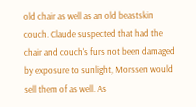old chair as well as an old beastskin couch. Claude suspected that had the chair and couch's furs not been damaged by exposure to sunlight, Morssen would sell them of as well. As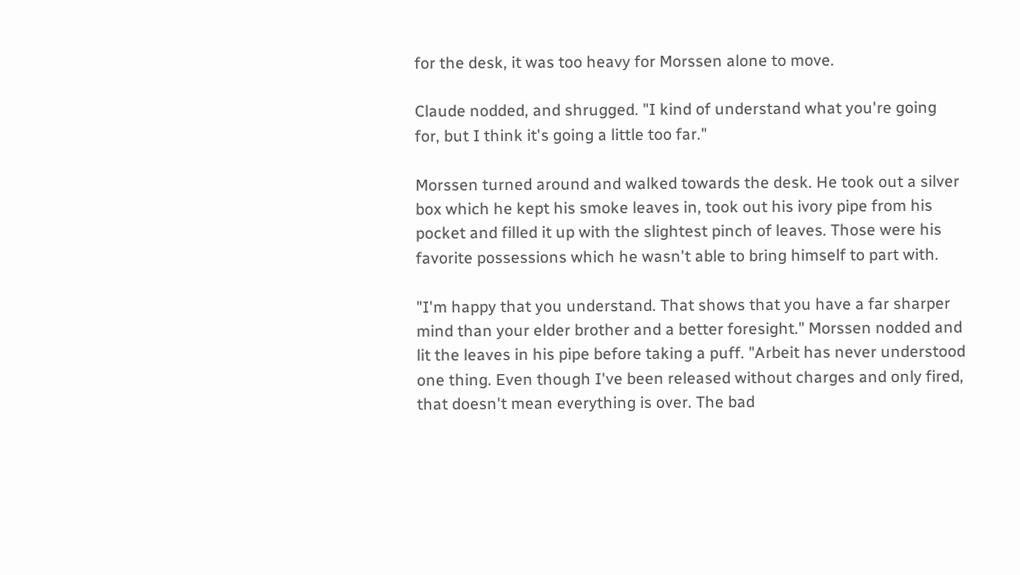for the desk, it was too heavy for Morssen alone to move.

Claude nodded, and shrugged. "I kind of understand what you're going for, but I think it's going a little too far."

Morssen turned around and walked towards the desk. He took out a silver box which he kept his smoke leaves in, took out his ivory pipe from his pocket and filled it up with the slightest pinch of leaves. Those were his favorite possessions which he wasn't able to bring himself to part with.

"I'm happy that you understand. That shows that you have a far sharper mind than your elder brother and a better foresight." Morssen nodded and lit the leaves in his pipe before taking a puff. "Arbeit has never understood one thing. Even though I've been released without charges and only fired, that doesn't mean everything is over. The bad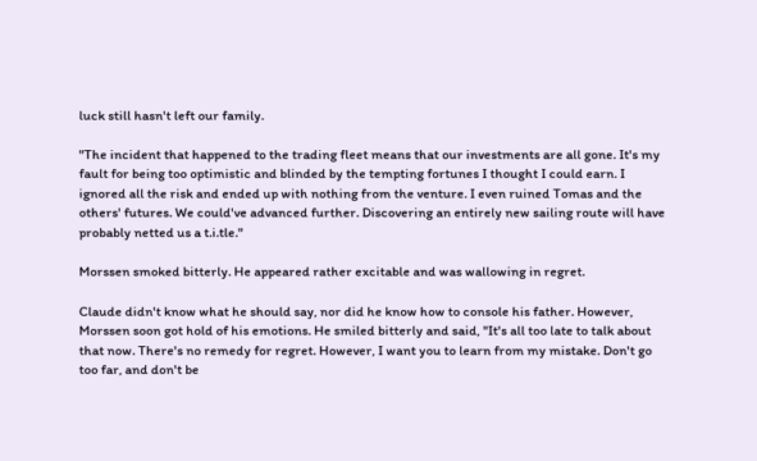luck still hasn't left our family.

"The incident that happened to the trading fleet means that our investments are all gone. It's my fault for being too optimistic and blinded by the tempting fortunes I thought I could earn. I ignored all the risk and ended up with nothing from the venture. I even ruined Tomas and the others' futures. We could've advanced further. Discovering an entirely new sailing route will have probably netted us a t.i.tle."

Morssen smoked bitterly. He appeared rather excitable and was wallowing in regret.

Claude didn't know what he should say, nor did he know how to console his father. However, Morssen soon got hold of his emotions. He smiled bitterly and said, "It's all too late to talk about that now. There's no remedy for regret. However, I want you to learn from my mistake. Don't go too far, and don't be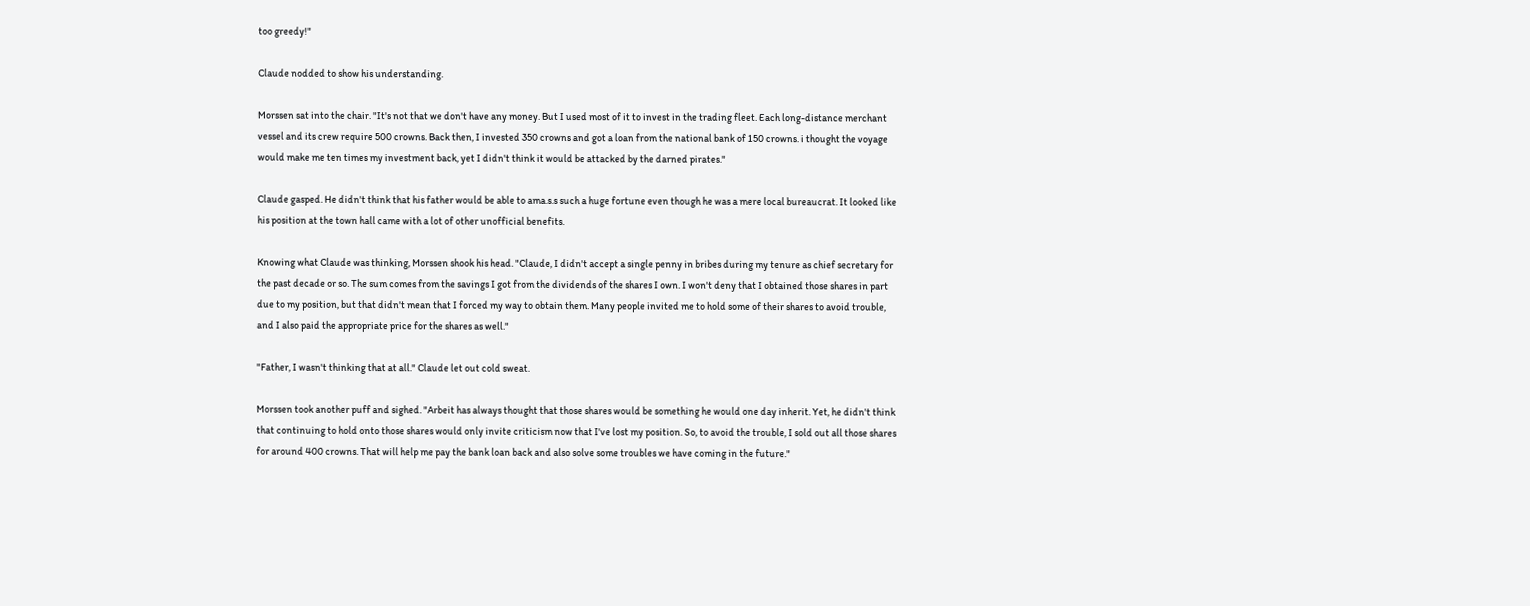too greedy!"

Claude nodded to show his understanding.

Morssen sat into the chair. "It's not that we don't have any money. But I used most of it to invest in the trading fleet. Each long-distance merchant vessel and its crew require 500 crowns. Back then, I invested 350 crowns and got a loan from the national bank of 150 crowns. i thought the voyage would make me ten times my investment back, yet I didn't think it would be attacked by the darned pirates."

Claude gasped. He didn't think that his father would be able to ama.s.s such a huge fortune even though he was a mere local bureaucrat. It looked like his position at the town hall came with a lot of other unofficial benefits.

Knowing what Claude was thinking, Morssen shook his head. "Claude, I didn't accept a single penny in bribes during my tenure as chief secretary for the past decade or so. The sum comes from the savings I got from the dividends of the shares I own. I won't deny that I obtained those shares in part due to my position, but that didn't mean that I forced my way to obtain them. Many people invited me to hold some of their shares to avoid trouble, and I also paid the appropriate price for the shares as well."

"Father, I wasn't thinking that at all." Claude let out cold sweat.

Morssen took another puff and sighed. "Arbeit has always thought that those shares would be something he would one day inherit. Yet, he didn't think that continuing to hold onto those shares would only invite criticism now that I've lost my position. So, to avoid the trouble, I sold out all those shares for around 400 crowns. That will help me pay the bank loan back and also solve some troubles we have coming in the future."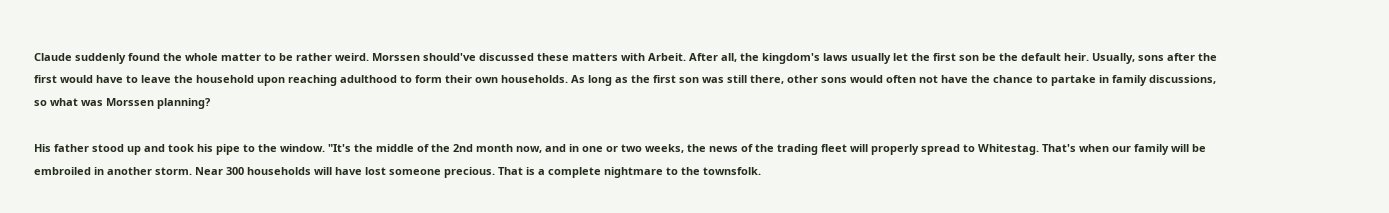Claude suddenly found the whole matter to be rather weird. Morssen should've discussed these matters with Arbeit. After all, the kingdom's laws usually let the first son be the default heir. Usually, sons after the first would have to leave the household upon reaching adulthood to form their own households. As long as the first son was still there, other sons would often not have the chance to partake in family discussions, so what was Morssen planning?

His father stood up and took his pipe to the window. "It's the middle of the 2nd month now, and in one or two weeks, the news of the trading fleet will properly spread to Whitestag. That's when our family will be embroiled in another storm. Near 300 households will have lost someone precious. That is a complete nightmare to the townsfolk.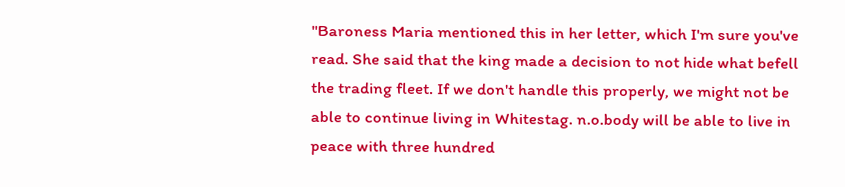"Baroness Maria mentioned this in her letter, which I'm sure you've read. She said that the king made a decision to not hide what befell the trading fleet. If we don't handle this properly, we might not be able to continue living in Whitestag. n.o.body will be able to live in peace with three hundred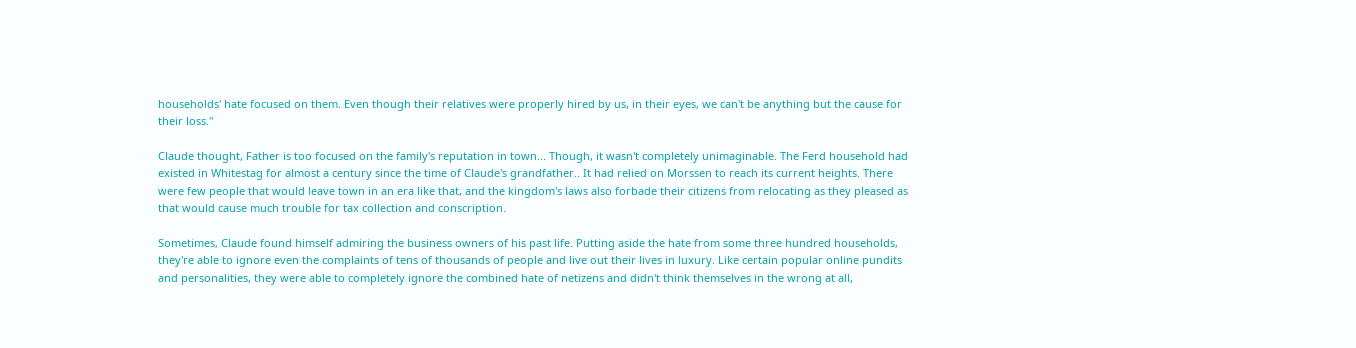households' hate focused on them. Even though their relatives were properly hired by us, in their eyes, we can't be anything but the cause for their loss."

Claude thought, Father is too focused on the family's reputation in town... Though, it wasn't completely unimaginable. The Ferd household had existed in Whitestag for almost a century since the time of Claude's grandfather.. It had relied on Morssen to reach its current heights. There were few people that would leave town in an era like that, and the kingdom's laws also forbade their citizens from relocating as they pleased as that would cause much trouble for tax collection and conscription.

Sometimes, Claude found himself admiring the business owners of his past life. Putting aside the hate from some three hundred households, they're able to ignore even the complaints of tens of thousands of people and live out their lives in luxury. Like certain popular online pundits and personalities, they were able to completely ignore the combined hate of netizens and didn't think themselves in the wrong at all,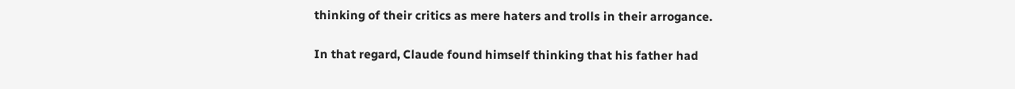thinking of their critics as mere haters and trolls in their arrogance.

In that regard, Claude found himself thinking that his father had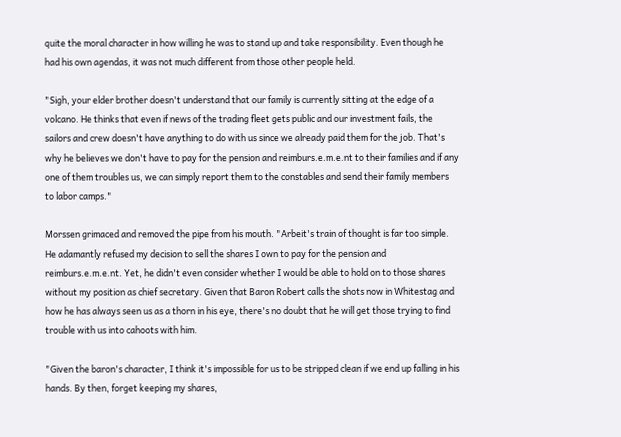quite the moral character in how willing he was to stand up and take responsibility. Even though he had his own agendas, it was not much different from those other people held.

"Sigh, your elder brother doesn't understand that our family is currently sitting at the edge of a volcano. He thinks that even if news of the trading fleet gets public and our investment fails, the sailors and crew doesn't have anything to do with us since we already paid them for the job. That's why he believes we don't have to pay for the pension and reimburs.e.m.e.nt to their families and if any one of them troubles us, we can simply report them to the constables and send their family members to labor camps."

Morssen grimaced and removed the pipe from his mouth. "Arbeit's train of thought is far too simple. He adamantly refused my decision to sell the shares I own to pay for the pension and reimburs.e.m.e.nt. Yet, he didn't even consider whether I would be able to hold on to those shares without my position as chief secretary. Given that Baron Robert calls the shots now in Whitestag and how he has always seen us as a thorn in his eye, there's no doubt that he will get those trying to find trouble with us into cahoots with him.

"Given the baron's character, I think it's impossible for us to be stripped clean if we end up falling in his hands. By then, forget keeping my shares,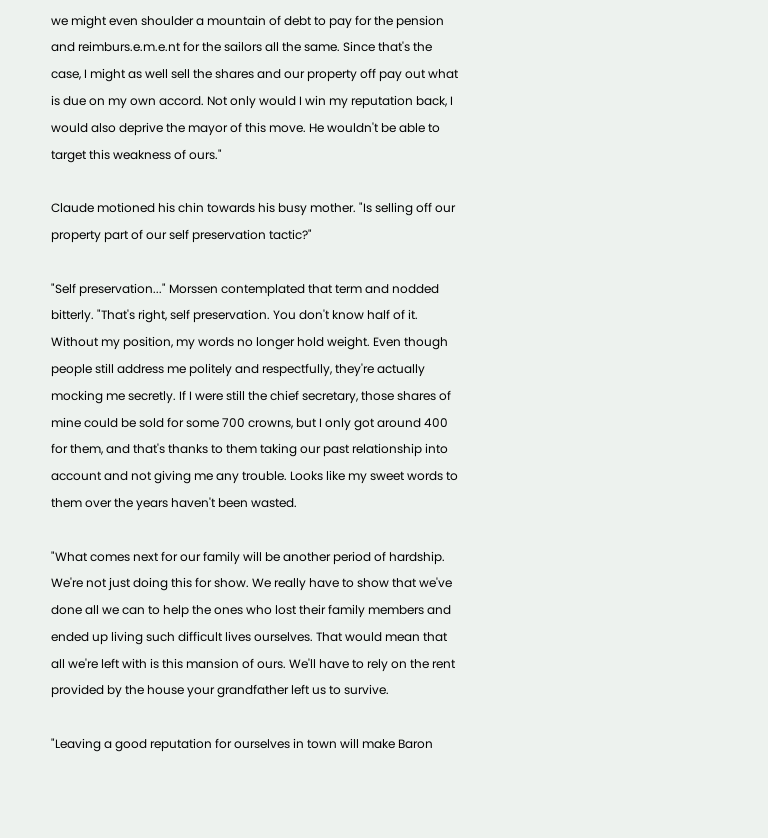we might even shoulder a mountain of debt to pay for the pension and reimburs.e.m.e.nt for the sailors all the same. Since that's the case, I might as well sell the shares and our property off pay out what is due on my own accord. Not only would I win my reputation back, I would also deprive the mayor of this move. He wouldn't be able to target this weakness of ours."

Claude motioned his chin towards his busy mother. "Is selling off our property part of our self preservation tactic?"

"Self preservation..." Morssen contemplated that term and nodded bitterly. "That's right, self preservation. You don't know half of it. Without my position, my words no longer hold weight. Even though people still address me politely and respectfully, they're actually mocking me secretly. If I were still the chief secretary, those shares of mine could be sold for some 700 crowns, but I only got around 400 for them, and that's thanks to them taking our past relationship into account and not giving me any trouble. Looks like my sweet words to them over the years haven't been wasted.

"What comes next for our family will be another period of hardship. We're not just doing this for show. We really have to show that we've done all we can to help the ones who lost their family members and ended up living such difficult lives ourselves. That would mean that all we're left with is this mansion of ours. We'll have to rely on the rent provided by the house your grandfather left us to survive.

"Leaving a good reputation for ourselves in town will make Baron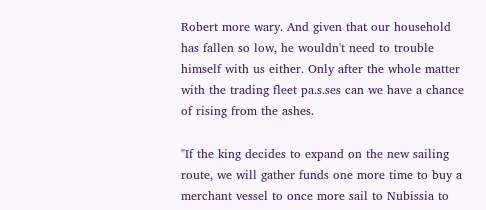Robert more wary. And given that our household has fallen so low, he wouldn't need to trouble himself with us either. Only after the whole matter with the trading fleet pa.s.ses can we have a chance of rising from the ashes.

"If the king decides to expand on the new sailing route, we will gather funds one more time to buy a merchant vessel to once more sail to Nubissia to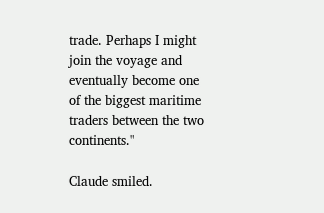trade. Perhaps I might join the voyage and eventually become one of the biggest maritime traders between the two continents."

Claude smiled.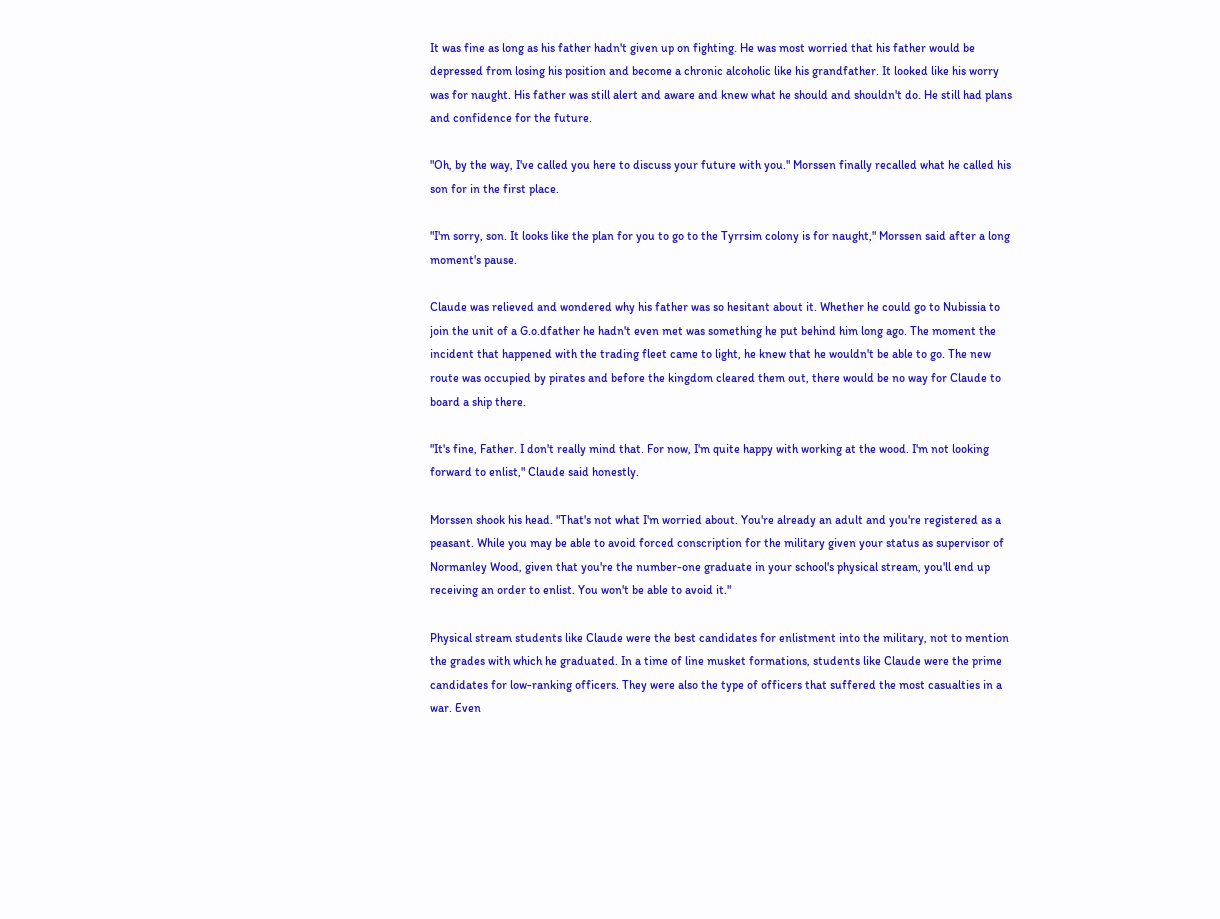It was fine as long as his father hadn't given up on fighting. He was most worried that his father would be depressed from losing his position and become a chronic alcoholic like his grandfather. It looked like his worry was for naught. His father was still alert and aware and knew what he should and shouldn't do. He still had plans and confidence for the future.

"Oh, by the way, I've called you here to discuss your future with you." Morssen finally recalled what he called his son for in the first place.

"I'm sorry, son. It looks like the plan for you to go to the Tyrrsim colony is for naught," Morssen said after a long moment's pause.

Claude was relieved and wondered why his father was so hesitant about it. Whether he could go to Nubissia to join the unit of a G.o.dfather he hadn't even met was something he put behind him long ago. The moment the incident that happened with the trading fleet came to light, he knew that he wouldn't be able to go. The new route was occupied by pirates and before the kingdom cleared them out, there would be no way for Claude to board a ship there.

"It's fine, Father. I don't really mind that. For now, I'm quite happy with working at the wood. I'm not looking forward to enlist," Claude said honestly.

Morssen shook his head. "That's not what I'm worried about. You're already an adult and you're registered as a peasant. While you may be able to avoid forced conscription for the military given your status as supervisor of Normanley Wood, given that you're the number-one graduate in your school's physical stream, you'll end up receiving an order to enlist. You won't be able to avoid it."

Physical stream students like Claude were the best candidates for enlistment into the military, not to mention the grades with which he graduated. In a time of line musket formations, students like Claude were the prime candidates for low-ranking officers. They were also the type of officers that suffered the most casualties in a war. Even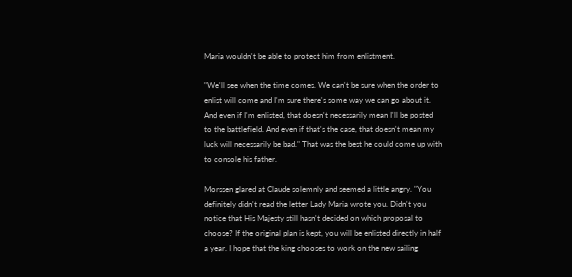Maria wouldn't be able to protect him from enlistment.

"We'll see when the time comes. We can't be sure when the order to enlist will come and I'm sure there's some way we can go about it. And even if I'm enlisted, that doesn't necessarily mean I'll be posted to the battlefield. And even if that's the case, that doesn't mean my luck will necessarily be bad." That was the best he could come up with to console his father.

Morssen glared at Claude solemnly and seemed a little angry. "You definitely didn't read the letter Lady Maria wrote you. Didn't you notice that His Majesty still hasn't decided on which proposal to choose? If the original plan is kept, you will be enlisted directly in half a year. I hope that the king chooses to work on the new sailing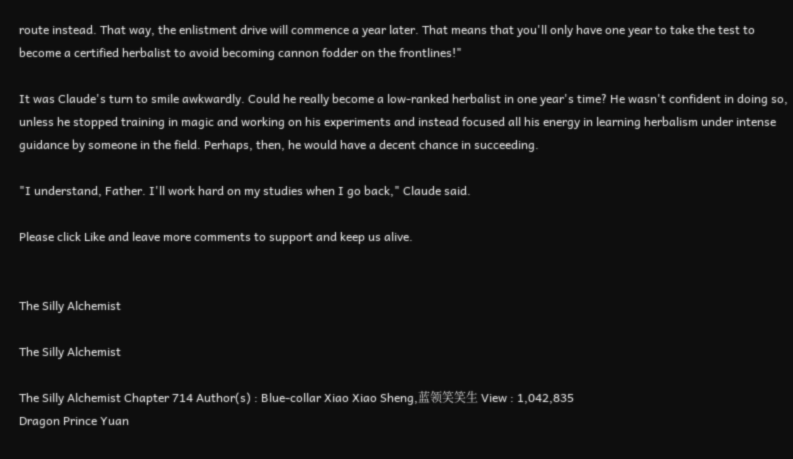route instead. That way, the enlistment drive will commence a year later. That means that you'll only have one year to take the test to become a certified herbalist to avoid becoming cannon fodder on the frontlines!"

It was Claude's turn to smile awkwardly. Could he really become a low-ranked herbalist in one year's time? He wasn't confident in doing so, unless he stopped training in magic and working on his experiments and instead focused all his energy in learning herbalism under intense guidance by someone in the field. Perhaps, then, he would have a decent chance in succeeding.

"I understand, Father. I'll work hard on my studies when I go back," Claude said.

Please click Like and leave more comments to support and keep us alive.


The Silly Alchemist

The Silly Alchemist

The Silly Alchemist Chapter 714 Author(s) : Blue-collar Xiao Xiao Sheng,蓝领笑笑生 View : 1,042,835
Dragon Prince Yuan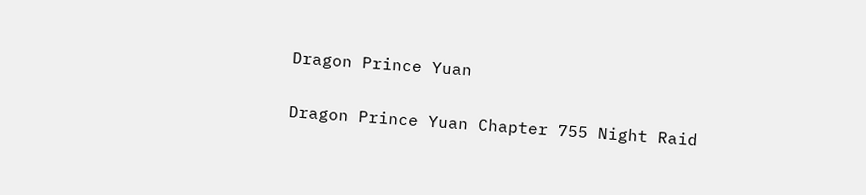Dragon Prince Yuan

Dragon Prince Yuan Chapter 755 Night Raid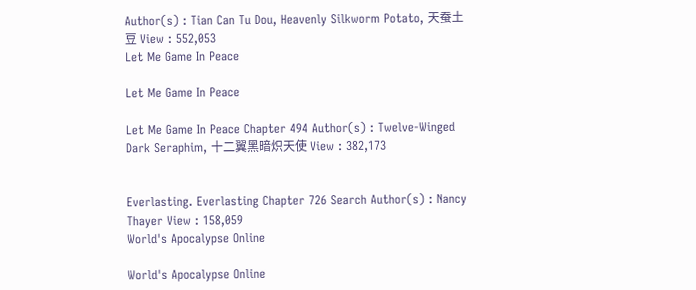Author(s) : Tian Can Tu Dou, Heavenly Silkworm Potato, 天蚕土豆 View : 552,053
Let Me Game In Peace

Let Me Game In Peace

Let Me Game In Peace Chapter 494 Author(s) : Twelve-Winged Dark Seraphim, 十二翼黑暗炽天使 View : 382,173


Everlasting. Everlasting Chapter 726 Search Author(s) : Nancy Thayer View : 158,059
World's Apocalypse Online

World's Apocalypse Online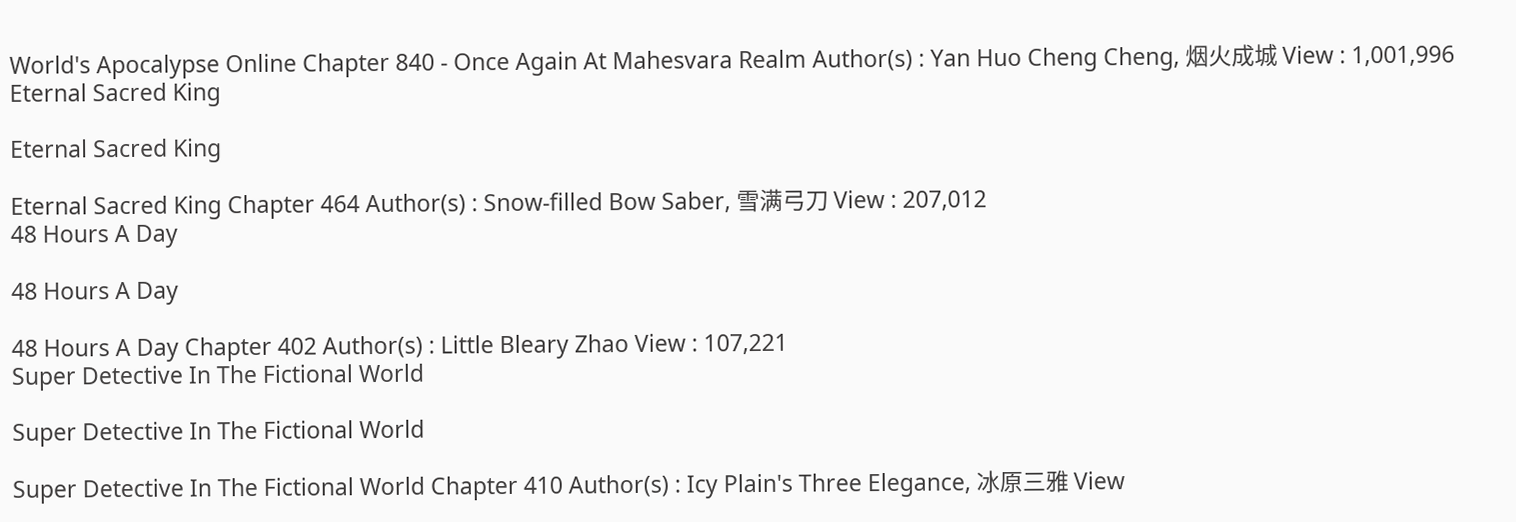World's Apocalypse Online Chapter 840 - Once Again At Mahesvara Realm Author(s) : Yan Huo Cheng Cheng, 烟火成城 View : 1,001,996
Eternal Sacred King

Eternal Sacred King

Eternal Sacred King Chapter 464 Author(s) : Snow-filled Bow Saber, 雪满弓刀 View : 207,012
48 Hours A Day

48 Hours A Day

48 Hours A Day Chapter 402 Author(s) : Little Bleary Zhao View : 107,221
Super Detective In The Fictional World

Super Detective In The Fictional World

Super Detective In The Fictional World Chapter 410 Author(s) : Icy Plain's Three Elegance, 冰原三雅 View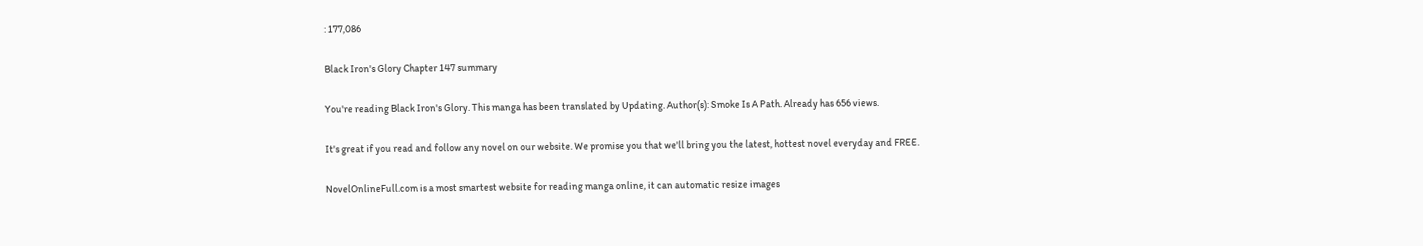: 177,086

Black Iron's Glory Chapter 147 summary

You're reading Black Iron's Glory. This manga has been translated by Updating. Author(s): Smoke Is A Path. Already has 656 views.

It's great if you read and follow any novel on our website. We promise you that we'll bring you the latest, hottest novel everyday and FREE.

NovelOnlineFull.com is a most smartest website for reading manga online, it can automatic resize images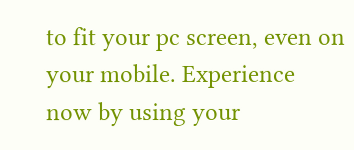to fit your pc screen, even on your mobile. Experience now by using your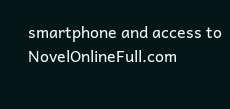smartphone and access to NovelOnlineFull.com